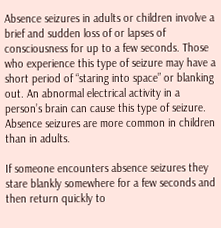Absence seizures in adults or children involve a brief and sudden loss of or lapses of consciousness for up to a few seconds. Those who experience this type of seizure may have a short period of “staring into space” or blanking out. An abnormal electrical activity in a person’s brain can cause this type of seizure. Absence seizures are more common in children than in adults.

If someone encounters absence seizures they stare blankly somewhere for a few seconds and then return quickly to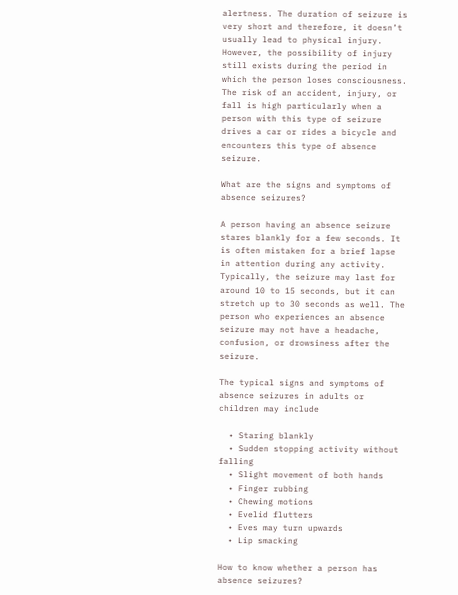alertness. The duration of seizure is very short and therefore, it doesn’t usually lead to physical injury. However, the possibility of injury still exists during the period in which the person loses consciousness. The risk of an accident, injury, or fall is high particularly when a person with this type of seizure drives a car or rides a bicycle and encounters this type of absence seizure.

What are the signs and symptoms of absence seizures?

A person having an absence seizure stares blankly for a few seconds. It is often mistaken for a brief lapse in attention during any activity. Typically, the seizure may last for around 10 to 15 seconds, but it can stretch up to 30 seconds as well. The person who experiences an absence seizure may not have a headache, confusion, or drowsiness after the seizure.

The typical signs and symptoms of absence seizures in adults or children may include

  • Staring blankly
  • Sudden stopping activity without falling
  • Slight movement of both hands
  • Finger rubbing
  • Chewing motions
  • Evelid flutters
  • Eves may turn upwards
  • Lip smacking

How to know whether a person has absence seizures?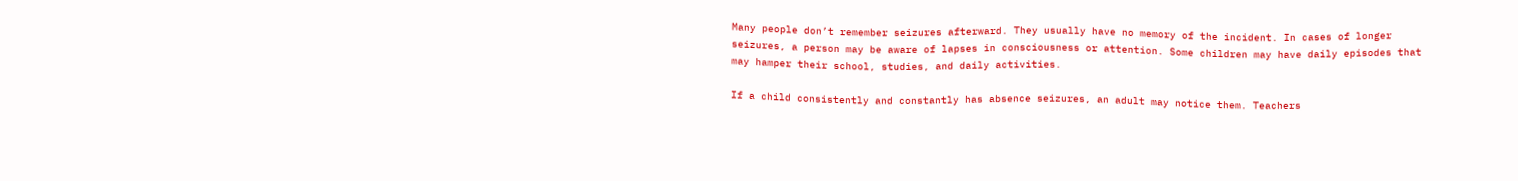Many people don’t remember seizures afterward. They usually have no memory of the incident. In cases of longer seizures, a person may be aware of lapses in consciousness or attention. Some children may have daily episodes that may hamper their school, studies, and daily activities.

If a child consistently and constantly has absence seizures, an adult may notice them. Teachers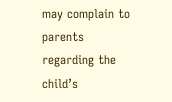may complain to parents regarding the child’s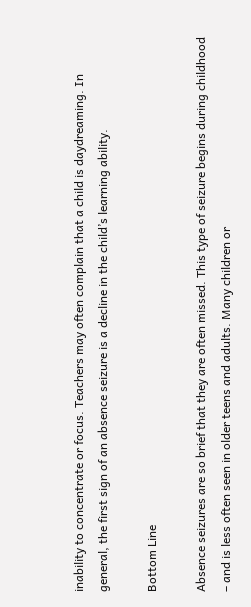inability to concentrate or focus. Teachers may often complain that a child is daydreaming. In general, the first sign of an absence seizure is a decline in the child’s learning ability.

Bottom Line

Absence seizures are so brief that they are often missed. This type of seizure begins during childhood – and is less often seen in older teens and adults. Many children or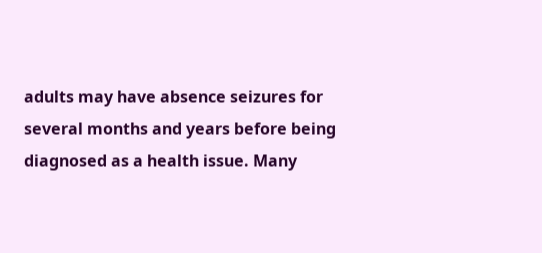adults may have absence seizures for several months and years before being diagnosed as a health issue. Many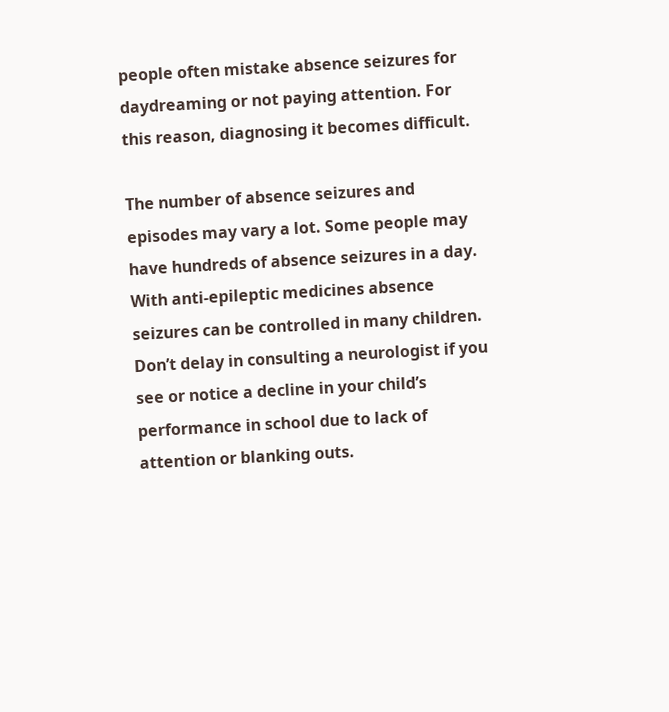people often mistake absence seizures for daydreaming or not paying attention. For this reason, diagnosing it becomes difficult.

The number of absence seizures and episodes may vary a lot. Some people may have hundreds of absence seizures in a day. With anti-epileptic medicines absence seizures can be controlled in many children. Don’t delay in consulting a neurologist if you see or notice a decline in your child’s performance in school due to lack of attention or blanking outs.